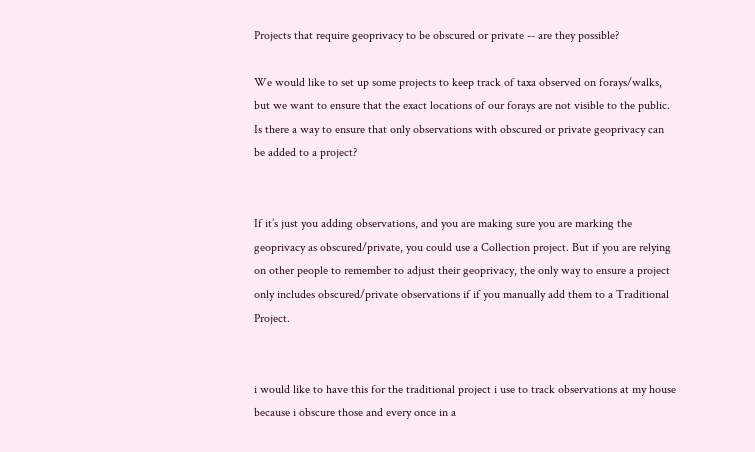Projects that require geoprivacy to be obscured or private -- are they possible?

We would like to set up some projects to keep track of taxa observed on forays/walks, but we want to ensure that the exact locations of our forays are not visible to the public. Is there a way to ensure that only observations with obscured or private geoprivacy can be added to a project?


If it’s just you adding observations, and you are making sure you are marking the geoprivacy as obscured/private, you could use a Collection project. But if you are relying on other people to remember to adjust their geoprivacy, the only way to ensure a project only includes obscured/private observations if if you manually add them to a Traditional Project.


i would like to have this for the traditional project i use to track observations at my house because i obscure those and every once in a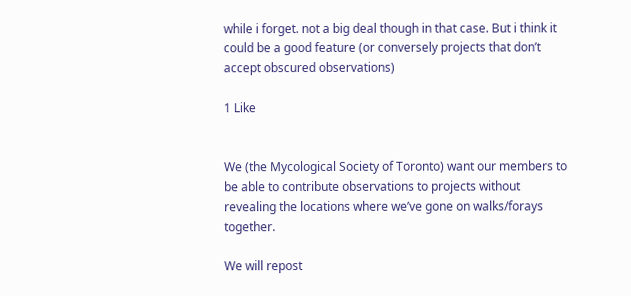while i forget. not a big deal though in that case. But i think it could be a good feature (or conversely projects that don’t accept obscured observations)

1 Like


We (the Mycological Society of Toronto) want our members to be able to contribute observations to projects without revealing the locations where we’ve gone on walks/forays together.

We will repost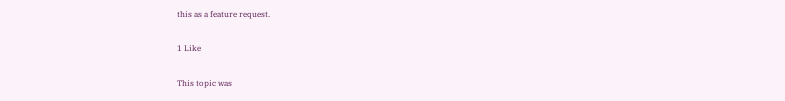this as a feature request.

1 Like

This topic was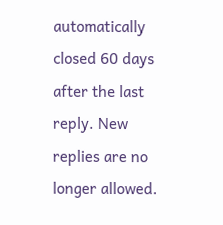automatically closed 60 days after the last reply. New replies are no longer allowed.